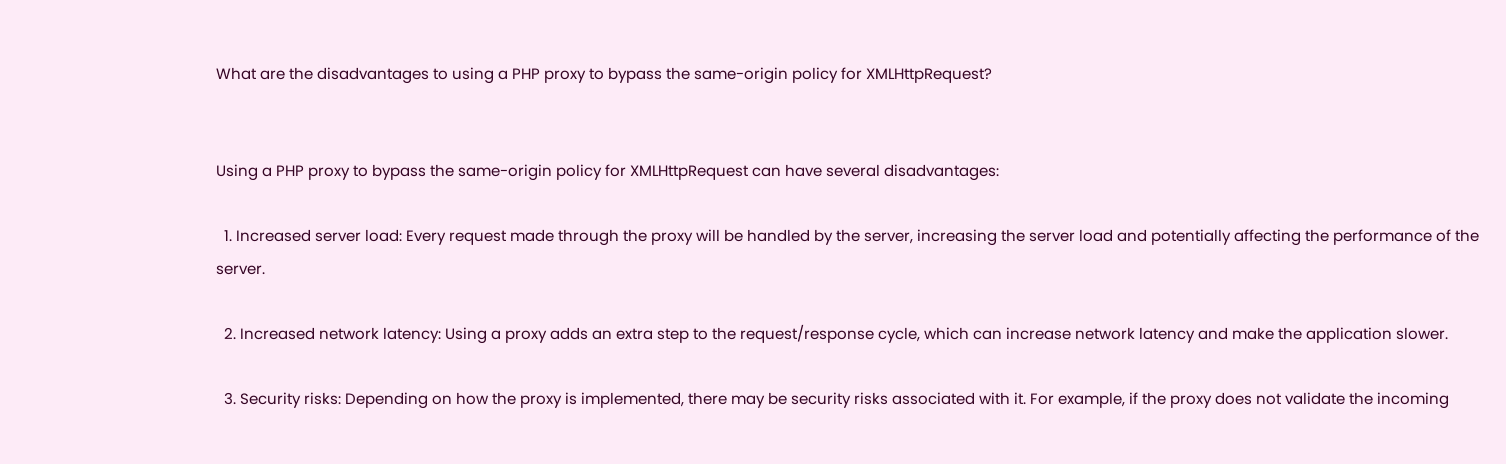What are the disadvantages to using a PHP proxy to bypass the same-origin policy for XMLHttpRequest?


Using a PHP proxy to bypass the same-origin policy for XMLHttpRequest can have several disadvantages:

  1. Increased server load: Every request made through the proxy will be handled by the server, increasing the server load and potentially affecting the performance of the server.

  2. Increased network latency: Using a proxy adds an extra step to the request/response cycle, which can increase network latency and make the application slower.

  3. Security risks: Depending on how the proxy is implemented, there may be security risks associated with it. For example, if the proxy does not validate the incoming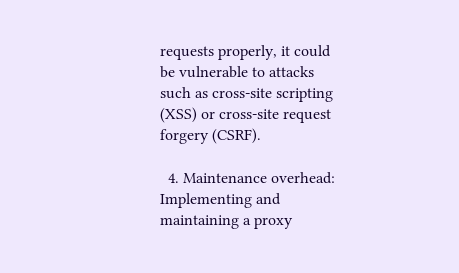requests properly, it could be vulnerable to attacks such as cross-site scripting (XSS) or cross-site request forgery (CSRF).

  4. Maintenance overhead: Implementing and maintaining a proxy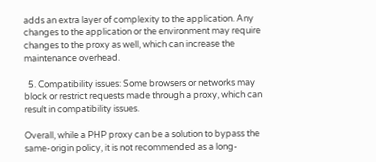adds an extra layer of complexity to the application. Any changes to the application or the environment may require changes to the proxy as well, which can increase the maintenance overhead.

  5. Compatibility issues: Some browsers or networks may block or restrict requests made through a proxy, which can result in compatibility issues.

Overall, while a PHP proxy can be a solution to bypass the same-origin policy, it is not recommended as a long-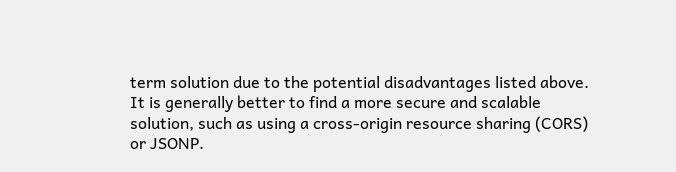term solution due to the potential disadvantages listed above. It is generally better to find a more secure and scalable solution, such as using a cross-origin resource sharing (CORS) or JSONP.